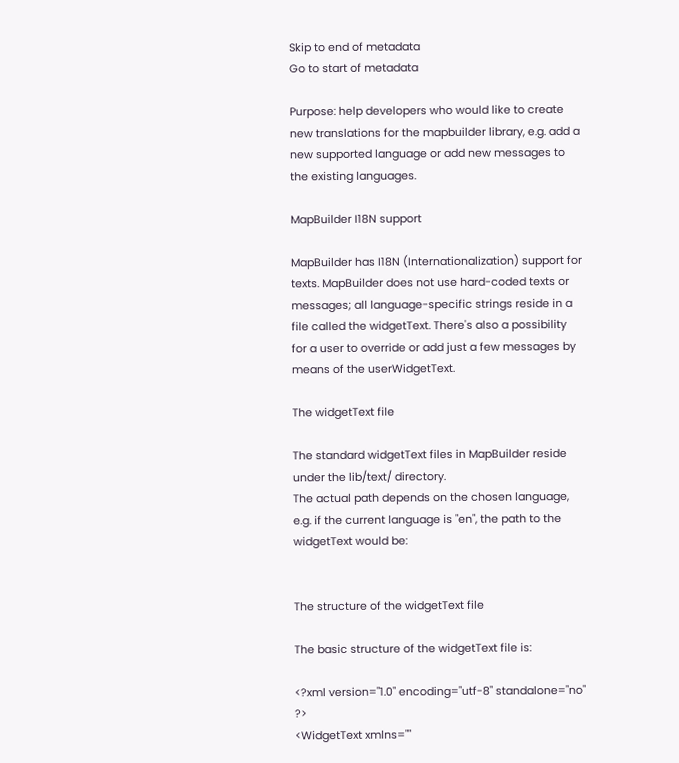Skip to end of metadata
Go to start of metadata

Purpose: help developers who would like to create new translations for the mapbuilder library, e.g. add a new supported language or add new messages to the existing languages.

MapBuilder I18N support

MapBuilder has I18N (Internationalization) support for texts. MapBuilder does not use hard-coded texts or messages; all language-specific strings reside in a file called the widgetText. There's also a possibility for a user to override or add just a few messages by means of the userWidgetText.

The widgetText file

The standard widgetText files in MapBuilder reside under the lib/text/ directory.
The actual path depends on the chosen language, e.g. if the current language is "en", the path to the widgetText would be:


The structure of the widgetText file

The basic structure of the widgetText file is:

<?xml version="1.0" encoding="utf-8" standalone="no" ?>
<WidgetText xmlns=""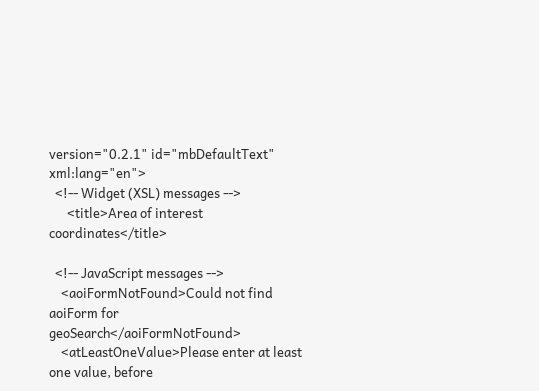version="0.2.1" id="mbDefaultText" xml:lang="en">
  <!-- Widget (XSL) messages -->
      <title>Area of interest coordinates</title>

  <!-- JavaScript messages -->
    <aoiFormNotFound>Could not find aoiForm for geoSearch</aoiFormNotFound>
    <atLeastOneValue>Please enter at least one value, before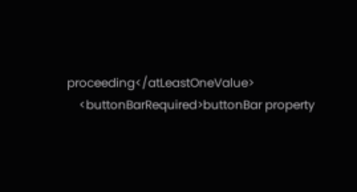proceeding</atLeastOneValue>
    <buttonBarRequired>buttonBar property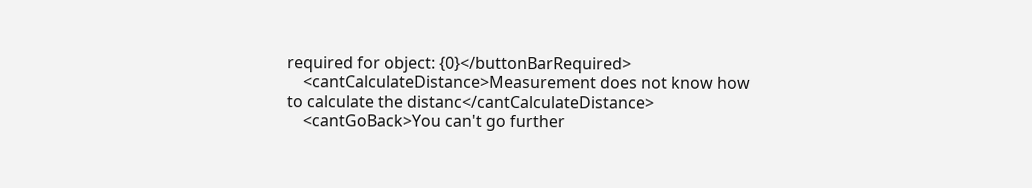required for object: {0}</buttonBarRequired>
    <cantCalculateDistance>Measurement does not know how to calculate the distanc</cantCalculateDistance>
    <cantGoBack>You can't go further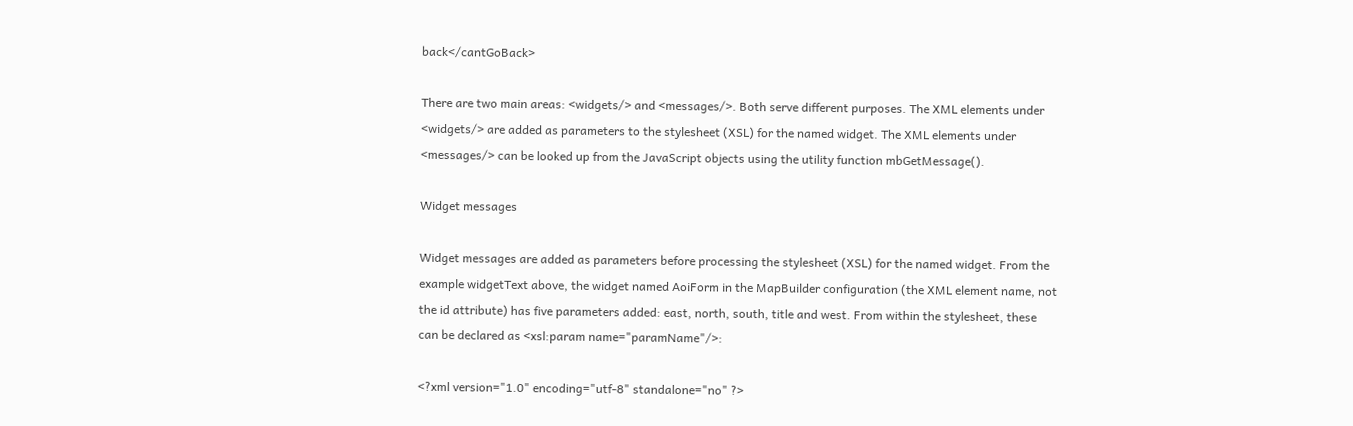back</cantGoBack>

There are two main areas: <widgets/> and <messages/>. Both serve different purposes. The XML elements under <widgets/> are added as parameters to the stylesheet (XSL) for the named widget. The XML elements under <messages/> can be looked up from the JavaScript objects using the utility function mbGetMessage().

Widget messages

Widget messages are added as parameters before processing the stylesheet (XSL) for the named widget. From the example widgetText above, the widget named AoiForm in the MapBuilder configuration (the XML element name, not the id attribute) has five parameters added: east, north, south, title and west. From within the stylesheet, these can be declared as <xsl:param name="paramName"/>:

<?xml version="1.0" encoding="utf-8" standalone="no" ?>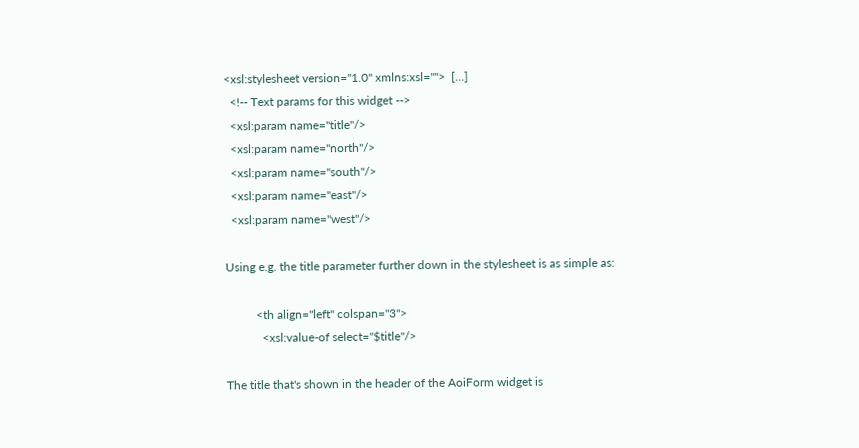<xsl:stylesheet version="1.0" xmlns:xsl="">  [...]
  <!-- Text params for this widget -->
  <xsl:param name="title"/>
  <xsl:param name="north"/>
  <xsl:param name="south"/>
  <xsl:param name="east"/>
  <xsl:param name="west"/>

Using e.g. the title parameter further down in the stylesheet is as simple as:

          <th align="left" colspan="3">
            <xsl:value-of select="$title"/>

The title that's shown in the header of the AoiForm widget is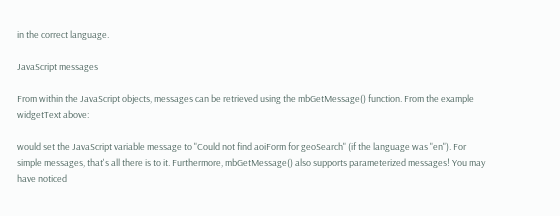in the correct language.

JavaScript messages

From within the JavaScript objects, messages can be retrieved using the mbGetMessage() function. From the example widgetText above:

would set the JavaScript variable message to "Could not find aoiForm for geoSearch" (if the language was "en"). For simple messages, that's all there is to it. Furthermore, mbGetMessage() also supports parameterized messages! You may have noticed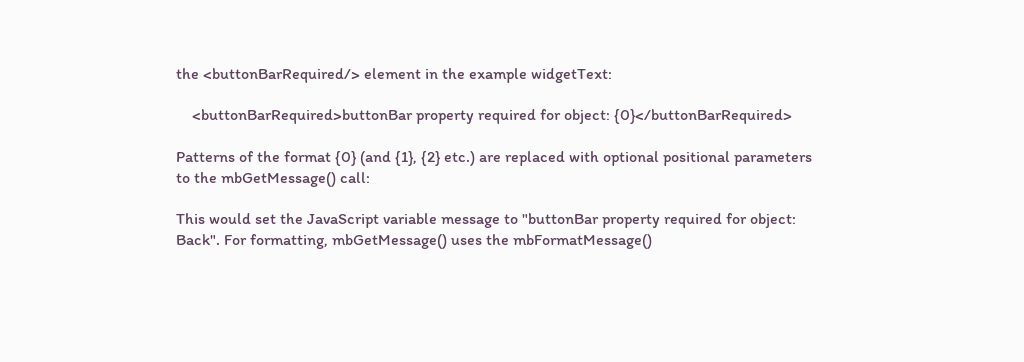the <buttonBarRequired/> element in the example widgetText:

    <buttonBarRequired>buttonBar property required for object: {0}</buttonBarRequired>

Patterns of the format {0} (and {1}, {2} etc.) are replaced with optional positional parameters to the mbGetMessage() call:

This would set the JavaScript variable message to "buttonBar property required for object: Back". For formatting, mbGetMessage() uses the mbFormatMessage()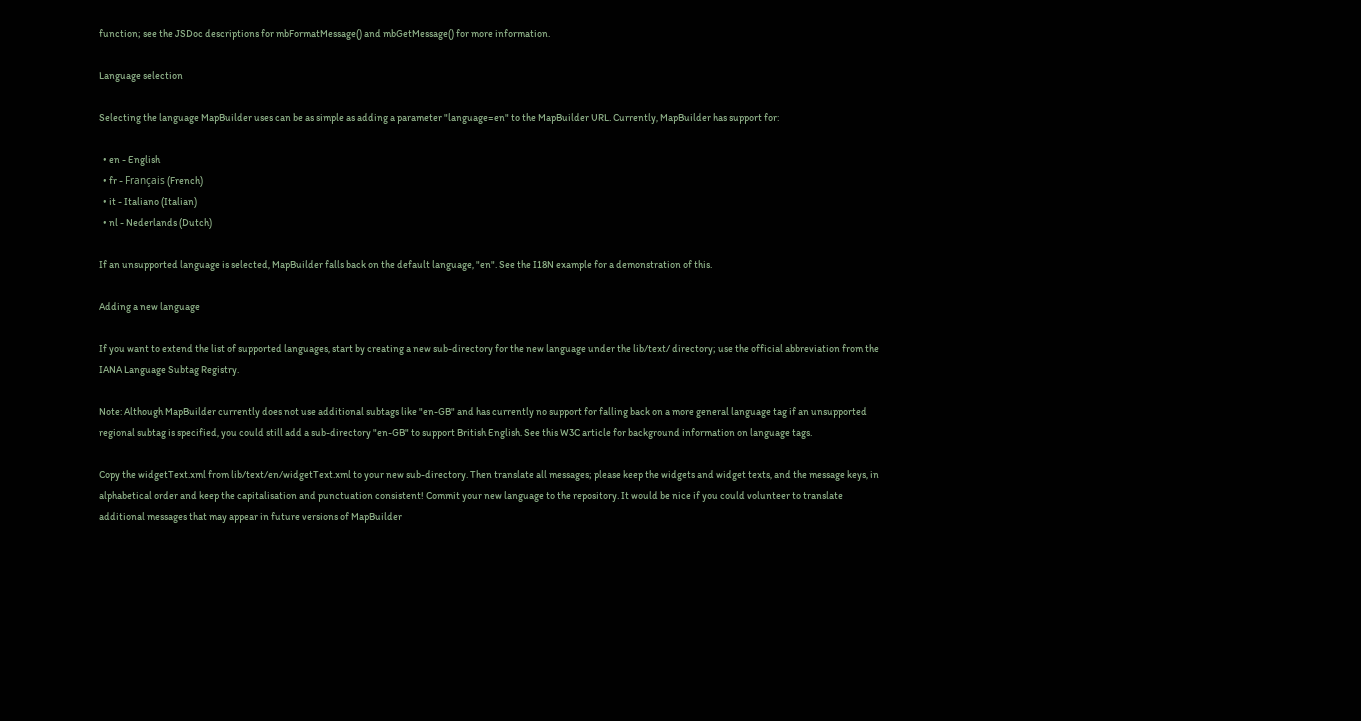function; see the JSDoc descriptions for mbFormatMessage() and mbGetMessage() for more information.

Language selection

Selecting the language MapBuilder uses can be as simple as adding a parameter "language=en" to the MapBuilder URL. Currently, MapBuilder has support for:

  • en - English
  • fr - Français (French)
  • it - Italiano (Italian)
  • nl - Nederlands (Dutch)

If an unsupported language is selected, MapBuilder falls back on the default language, "en". See the I18N example for a demonstration of this.

Adding a new language

If you want to extend the list of supported languages, start by creating a new sub-directory for the new language under the lib/text/ directory; use the official abbreviation from the IANA Language Subtag Registry.

Note: Although MapBuilder currently does not use additional subtags like "en-GB" and has currently no support for falling back on a more general language tag if an unsupported regional subtag is specified, you could still add a sub-directory "en-GB" to support British English. See this W3C article for background information on language tags.

Copy the widgetText.xml from lib/text/en/widgetText.xml to your new sub-directory. Then translate all messages; please keep the widgets and widget texts, and the message keys, in alphabetical order and keep the capitalisation and punctuation consistent! Commit your new language to the repository. It would be nice if you could volunteer to translate additional messages that may appear in future versions of MapBuilder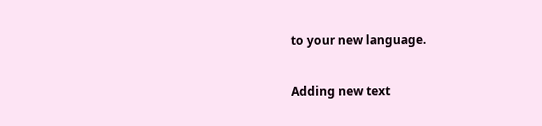to your new language.

Adding new text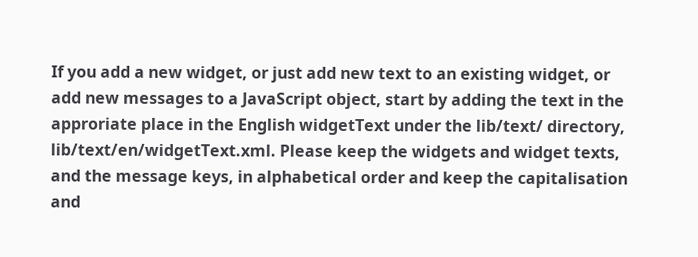If you add a new widget, or just add new text to an existing widget, or add new messages to a JavaScript object, start by adding the text in the approriate place in the English widgetText under the lib/text/ directory, lib/text/en/widgetText.xml. Please keep the widgets and widget texts, and the message keys, in alphabetical order and keep the capitalisation and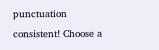punctuation consistent! Choose a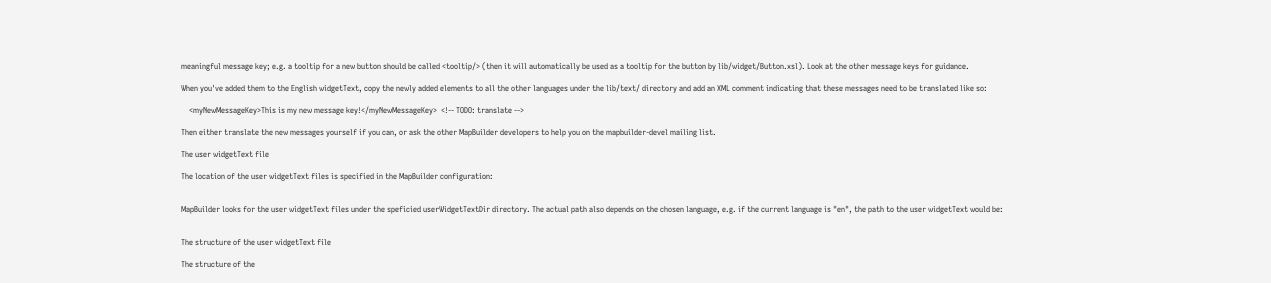meaningful message key; e.g. a tooltip for a new button should be called <tooltip/> (then it will automatically be used as a tooltip for the button by lib/widget/Button.xsl). Look at the other message keys for guidance.

When you've added them to the English widgetText, copy the newly added elements to all the other languages under the lib/text/ directory and add an XML comment indicating that these messages need to be translated like so:

    <myNewMessageKey>This is my new message key!</myNewMessageKey>  <!-- TODO: translate -->

Then either translate the new messages yourself if you can, or ask the other MapBuilder developers to help you on the mapbuilder-devel mailing list.

The user widgetText file

The location of the user widgetText files is specified in the MapBuilder configuration:


MapBuilder looks for the user widgetText files under the speficied userWidgetTextDir directory. The actual path also depends on the chosen language, e.g. if the current language is "en", the path to the user widgetText would be:


The structure of the user widgetText file

The structure of the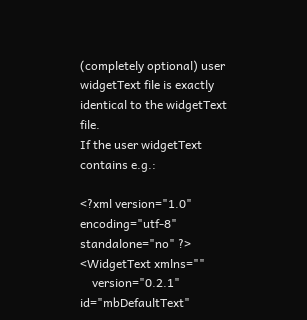(completely optional) user widgetText file is exactly identical to the widgetText file.
If the user widgetText contains e.g.:

<?xml version="1.0" encoding="utf-8" standalone="no" ?>
<WidgetText xmlns=""
    version="0.2.1" id="mbDefaultText"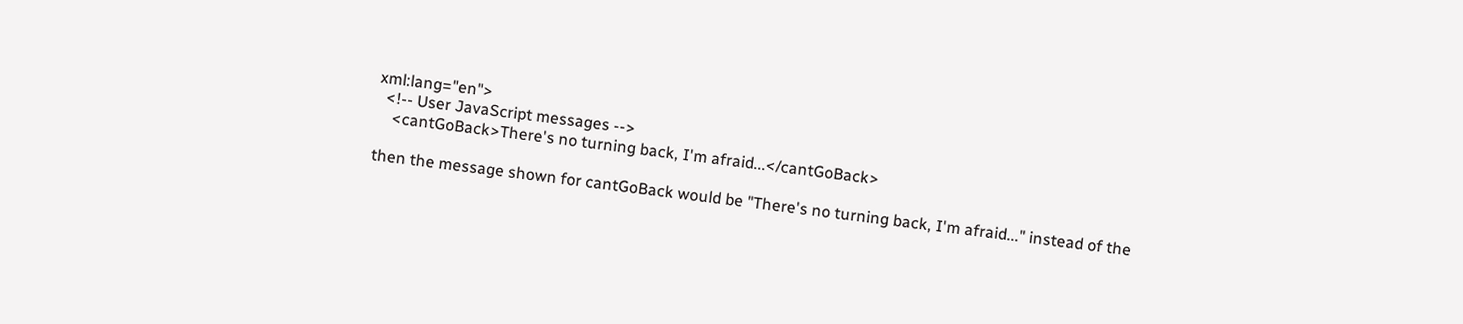xml:lang="en">
  <!-- User JavaScript messages -->
    <cantGoBack>There's no turning back, I'm afraid...</cantGoBack>

then the message shown for cantGoBack would be "There's no turning back, I'm afraid..." instead of the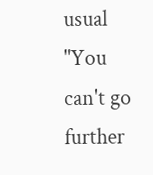usual "You can't go further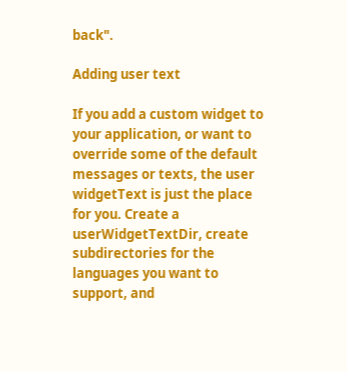back".

Adding user text

If you add a custom widget to your application, or want to override some of the default messages or texts, the user widgetText is just the place for you. Create a userWidgetTextDir, create subdirectories for the languages you want to support, and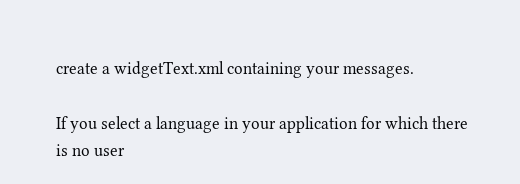create a widgetText.xml containing your messages.

If you select a language in your application for which there is no user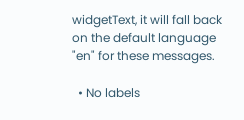widgetText, it will fall back on the default language "en" for these messages.

  • No labels